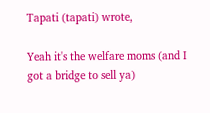Tapati (tapati) wrote,

Yeah it's the welfare moms (and I got a bridge to sell ya)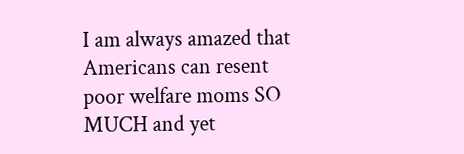I am always amazed that Americans can resent poor welfare moms SO MUCH and yet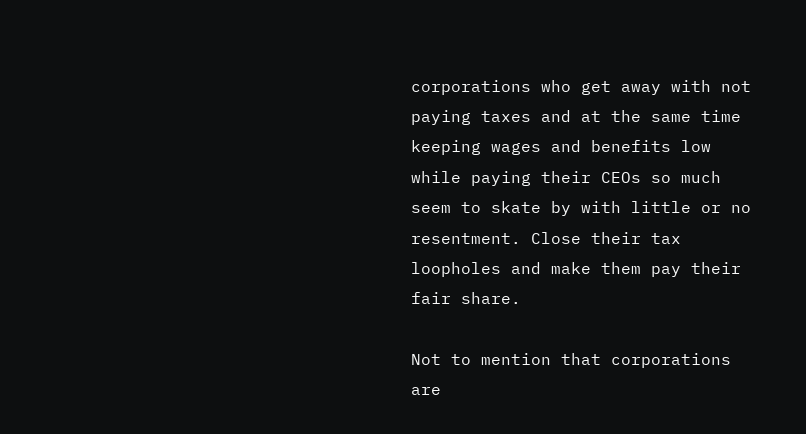corporations who get away with not paying taxes and at the same time keeping wages and benefits low while paying their CEOs so much seem to skate by with little or no resentment. Close their tax loopholes and make them pay their fair share.

Not to mention that corporations are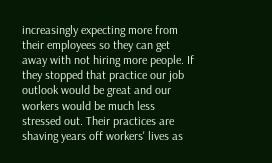increasingly expecting more from their employees so they can get away with not hiring more people. If they stopped that practice our job outlook would be great and our workers would be much less stressed out. Their practices are shaving years off workers' lives as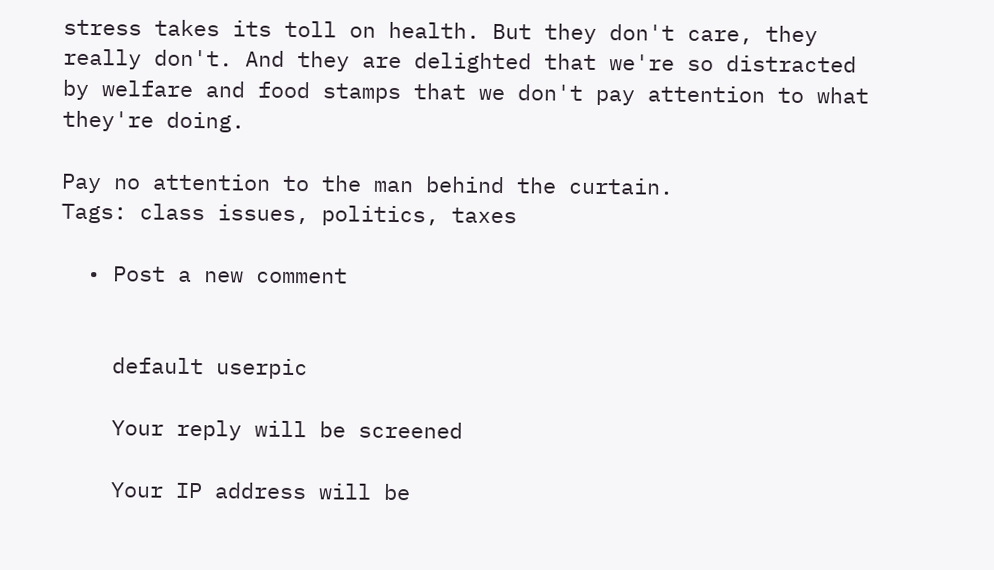stress takes its toll on health. But they don't care, they really don't. And they are delighted that we're so distracted by welfare and food stamps that we don't pay attention to what they're doing.

Pay no attention to the man behind the curtain.
Tags: class issues, politics, taxes

  • Post a new comment


    default userpic

    Your reply will be screened

    Your IP address will be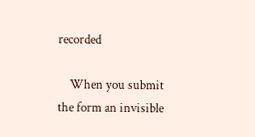recorded

    When you submit the form an invisible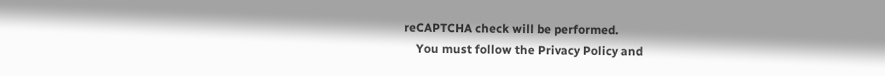reCAPTCHA check will be performed.
    You must follow the Privacy Policy and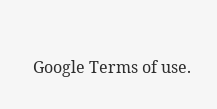Google Terms of use.